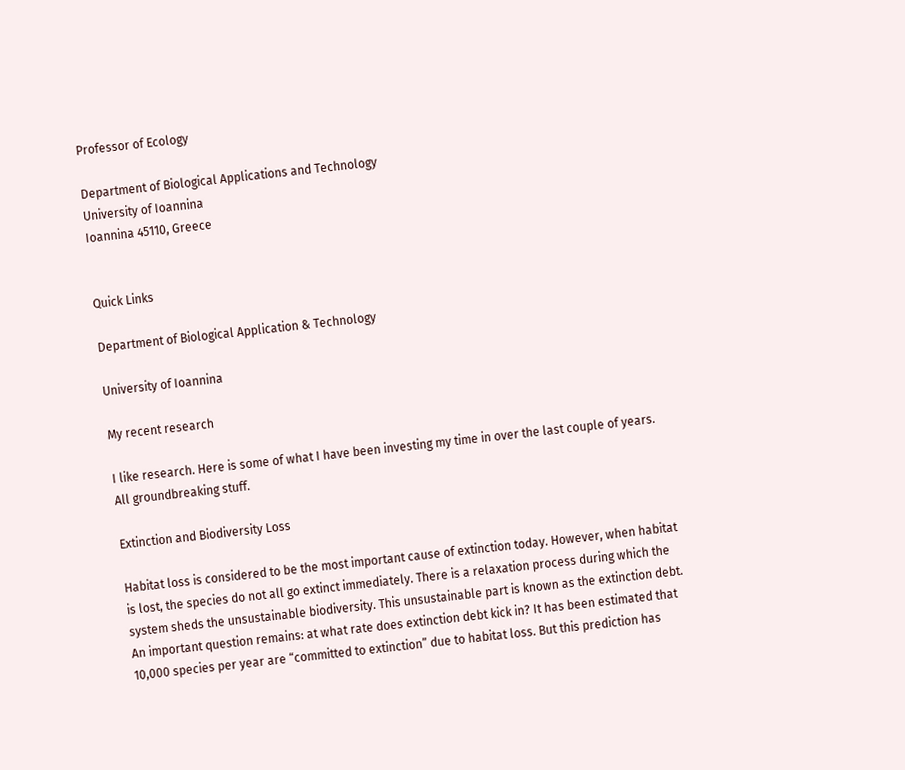Professor of Ecology

Department of Biological Applications and Technology
University of Ioannina
Ioannina 45110, Greece


Quick Links

Department of Biological Application & Technology

University of Ioannina

My recent research

I like research. Here is some of what I have been investing my time in over the last couple of years. All groundbreaking stuff.

Extinction and Biodiversity Loss

Habitat loss is considered to be the most important cause of extinction today. However, when habitat is lost, the species do not all go extinct immediately. There is a relaxation process during which the system sheds the unsustainable biodiversity. This unsustainable part is known as the extinction debt. An important question remains: at what rate does extinction debt kick in? It has been estimated that 10,000 species per year are “committed to extinction” due to habitat loss. But this prediction has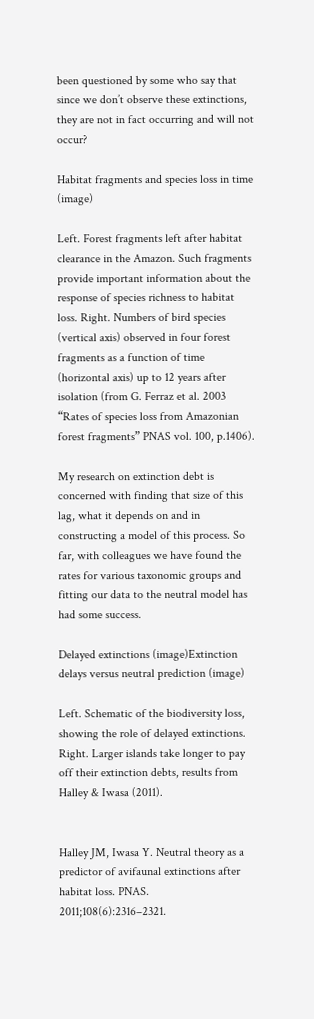been questioned by some who say that since we don’t observe these extinctions, they are not in fact occurring and will not occur?

Habitat fragments and species loss in time (image)

Left. Forest fragments left after habitat clearance in the Amazon. Such fragments provide important information about the response of species richness to habitat loss. Right. Numbers of bird species (vertical axis) observed in four forest fragments as a function of time (horizontal axis) up to 12 years after isolation (from G. Ferraz et al. 2003 “Rates of species loss from Amazonian forest fragments” PNAS vol. 100, p.1406).

My research on extinction debt is concerned with finding that size of this lag, what it depends on and in constructing a model of this process. So far, with colleagues we have found the rates for various taxonomic groups and fitting our data to the neutral model has had some success.

Delayed extinctions (image)Extinction delays versus neutral prediction (image)

Left. Schematic of the biodiversity loss, showing the role of delayed extinctions. Right. Larger islands take longer to pay off their extinction debts, results from Halley & Iwasa (2011).


Halley JM, Iwasa Y. Neutral theory as a predictor of avifaunal extinctions after habitat loss. PNAS. 2011;108(6):2316–2321.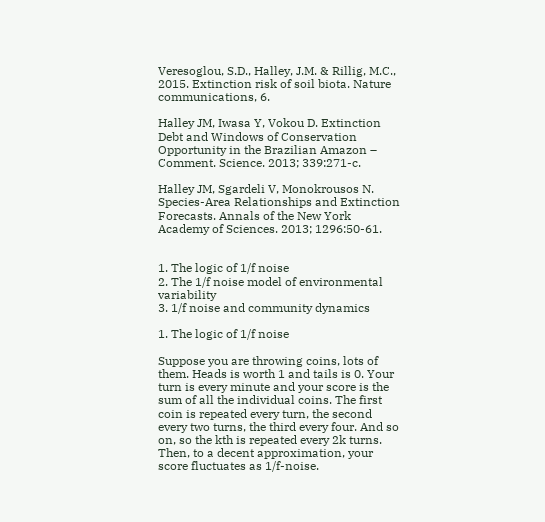Veresoglou, S.D., Halley, J.M. & Rillig, M.C., 2015. Extinction risk of soil biota. Nature communications, 6.

Halley JM, Iwasa Y, Vokou D. Extinction Debt and Windows of Conservation Opportunity in the Brazilian Amazon – Comment. Science. 2013; 339:271-c.

Halley JM, Sgardeli V, Monokrousos N. Species-Area Relationships and Extinction Forecasts. Annals of the New York Academy of Sciences. 2013; 1296:50-61.


1. The logic of 1/f noise
2. The 1/f noise model of environmental variability
3. 1/f noise and community dynamics

1. The logic of 1/f noise

Suppose you are throwing coins, lots of them. Heads is worth 1 and tails is 0. Your turn is every minute and your score is the sum of all the individual coins. The first coin is repeated every turn, the second every two turns, the third every four. And so on, so the kth is repeated every 2k turns. Then, to a decent approximation, your score fluctuates as 1/f-noise.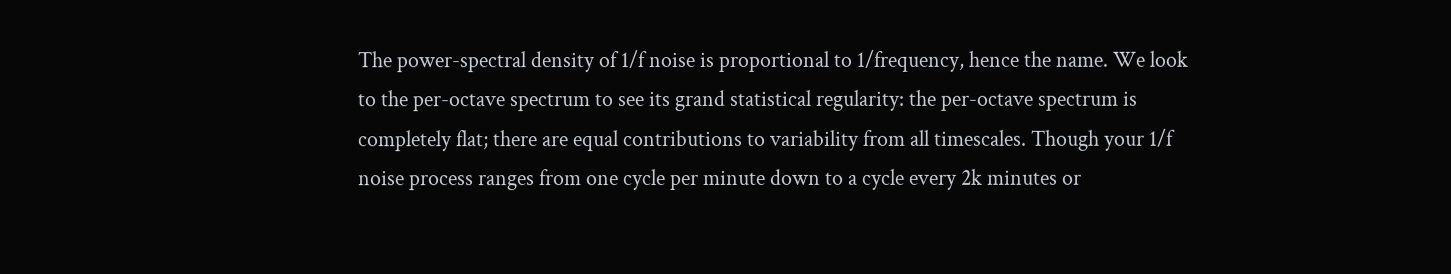The power-spectral density of 1/f noise is proportional to 1/frequency, hence the name. We look to the per-octave spectrum to see its grand statistical regularity: the per-octave spectrum is completely flat; there are equal contributions to variability from all timescales. Though your 1/f noise process ranges from one cycle per minute down to a cycle every 2k minutes or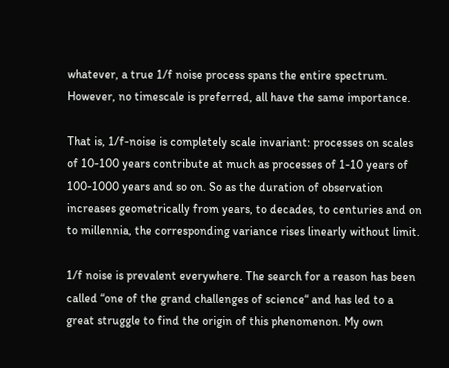whatever, a true 1/f noise process spans the entire spectrum. However, no timescale is preferred, all have the same importance.

That is, 1/f-noise is completely scale invariant: processes on scales of 10-100 years contribute at much as processes of 1-10 years of 100-1000 years and so on. So as the duration of observation increases geometrically from years, to decades, to centuries and on to millennia, the corresponding variance rises linearly without limit.

1/f noise is prevalent everywhere. The search for a reason has been called “one of the grand challenges of science“ and has led to a great struggle to find the origin of this phenomenon. My own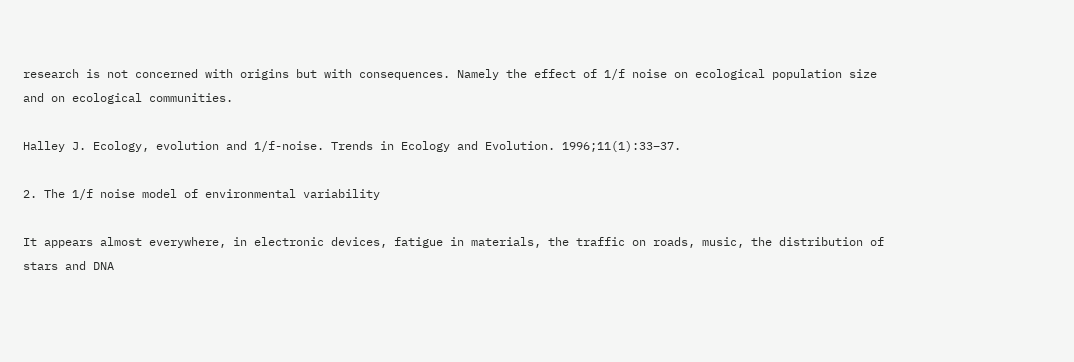research is not concerned with origins but with consequences. Namely the effect of 1/f noise on ecological population size and on ecological communities.

Halley J. Ecology, evolution and 1/f-noise. Trends in Ecology and Evolution. 1996;11(1):33–37.

2. The 1/f noise model of environmental variability

It appears almost everywhere, in electronic devices, fatigue in materials, the traffic on roads, music, the distribution of stars and DNA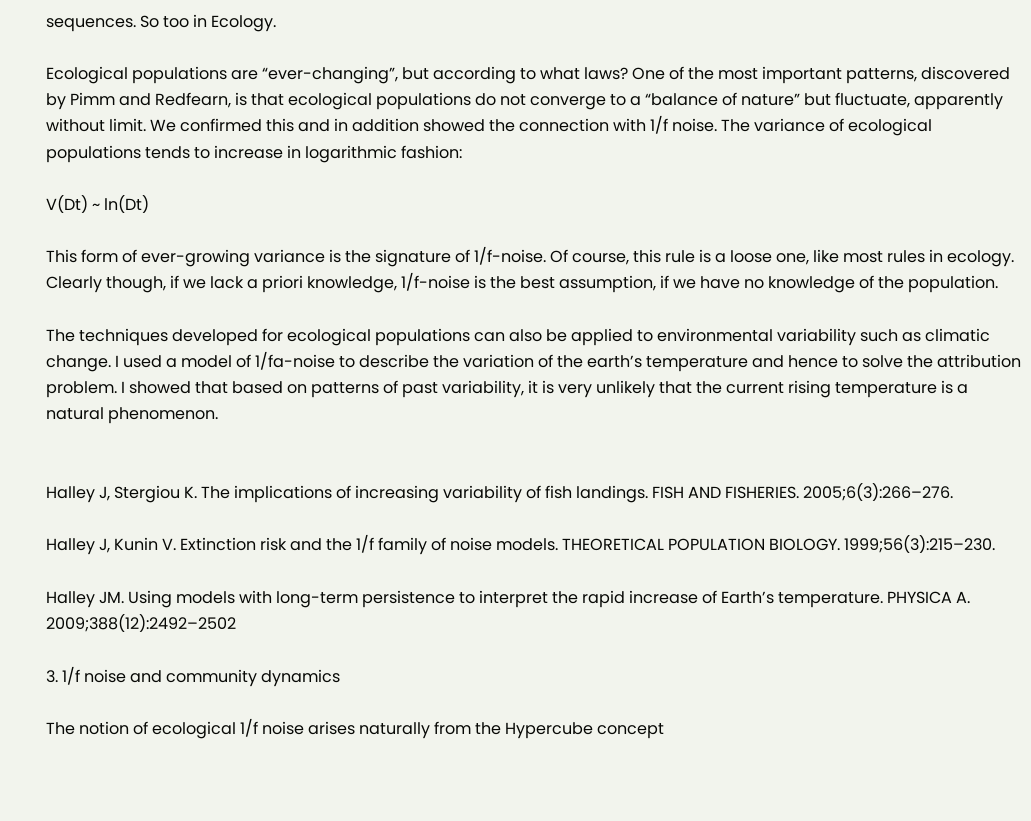sequences. So too in Ecology.

Ecological populations are “ever-changing”, but according to what laws? One of the most important patterns, discovered by Pimm and Redfearn, is that ecological populations do not converge to a “balance of nature” but fluctuate, apparently without limit. We confirmed this and in addition showed the connection with 1/f noise. The variance of ecological populations tends to increase in logarithmic fashion:

V(Dt) ~ ln(Dt)

This form of ever-growing variance is the signature of 1/f-noise. Of course, this rule is a loose one, like most rules in ecology. Clearly though, if we lack a priori knowledge, 1/f-noise is the best assumption, if we have no knowledge of the population.

The techniques developed for ecological populations can also be applied to environmental variability such as climatic change. I used a model of 1/fa-noise to describe the variation of the earth’s temperature and hence to solve the attribution problem. I showed that based on patterns of past variability, it is very unlikely that the current rising temperature is a natural phenomenon.


Halley J, Stergiou K. The implications of increasing variability of fish landings. FISH AND FISHERIES. 2005;6(3):266–276.

Halley J, Kunin V. Extinction risk and the 1/f family of noise models. THEORETICAL POPULATION BIOLOGY. 1999;56(3):215–230.

Halley JM. Using models with long-term persistence to interpret the rapid increase of Earth’s temperature. PHYSICA A. 2009;388(12):2492–2502

3. 1/f noise and community dynamics

The notion of ecological 1/f noise arises naturally from the Hypercube concept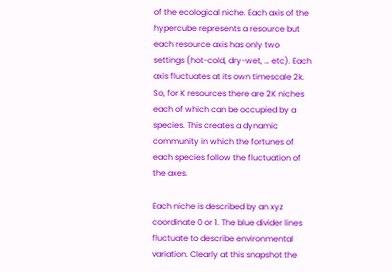of the ecological niche. Each axis of the hypercube represents a resource but each resource axis has only two settings (hot-cold, dry-wet, … etc). Each axis fluctuates at its own timescale 2k. So, for K resources there are 2K niches each of which can be occupied by a species. This creates a dynamic community in which the fortunes of each species follow the fluctuation of the axes.

Each niche is described by an xyz coordinate 0 or 1. The blue divider lines fluctuate to describe environmental variation. Clearly at this snapshot the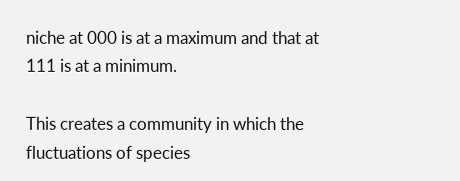niche at 000 is at a maximum and that at 111 is at a minimum.

This creates a community in which the fluctuations of species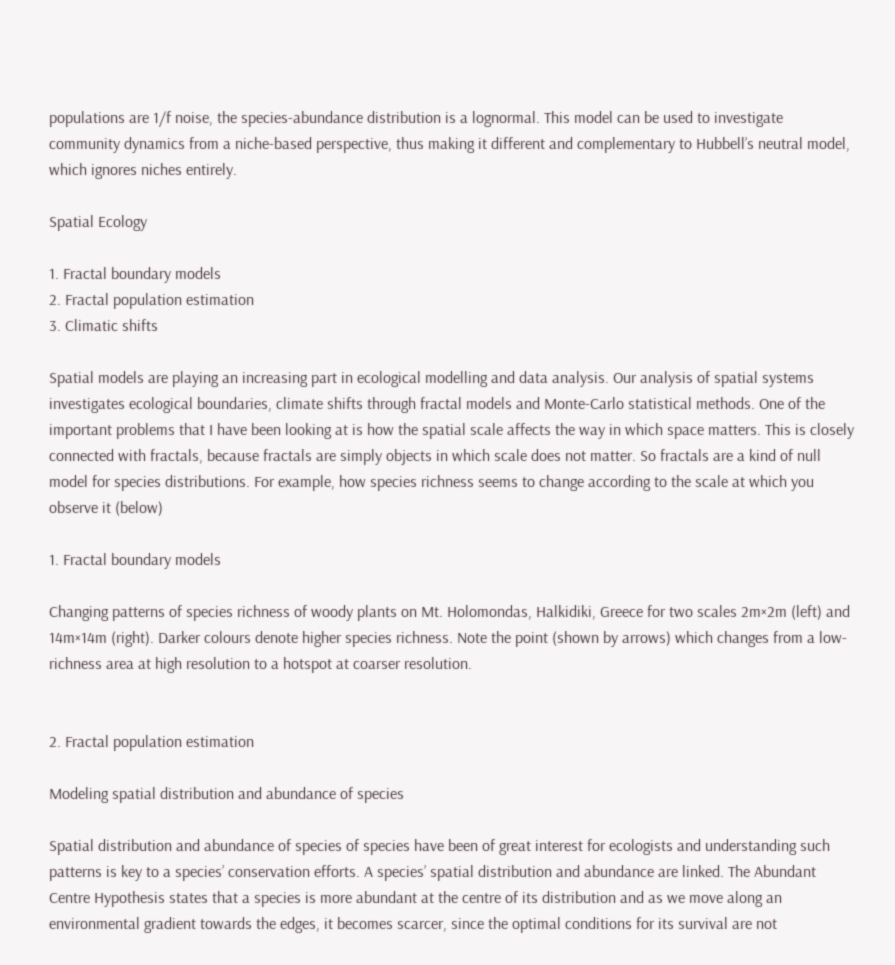populations are 1/f noise, the species-abundance distribution is a lognormal. This model can be used to investigate community dynamics from a niche-based perspective, thus making it different and complementary to Hubbell’s neutral model, which ignores niches entirely.

Spatial Ecology

1. Fractal boundary models
2. Fractal population estimation
3. Climatic shifts

Spatial models are playing an increasing part in ecological modelling and data analysis. Our analysis of spatial systems investigates ecological boundaries, climate shifts through fractal models and Monte-Carlo statistical methods. One of the important problems that I have been looking at is how the spatial scale affects the way in which space matters. This is closely connected with fractals, because fractals are simply objects in which scale does not matter. So fractals are a kind of null model for species distributions. For example, how species richness seems to change according to the scale at which you observe it (below)

1. Fractal boundary models

Changing patterns of species richness of woody plants on Mt. Holomondas, Halkidiki, Greece for two scales 2m×2m (left) and 14m×14m (right). Darker colours denote higher species richness. Note the point (shown by arrows) which changes from a low-richness area at high resolution to a hotspot at coarser resolution.


2. Fractal population estimation

Modeling spatial distribution and abundance of species

Spatial distribution and abundance of species of species have been of great interest for ecologists and understanding such patterns is key to a species’ conservation efforts. A species’ spatial distribution and abundance are linked. The Abundant Centre Hypothesis states that a species is more abundant at the centre of its distribution and as we move along an environmental gradient towards the edges, it becomes scarcer, since the optimal conditions for its survival are not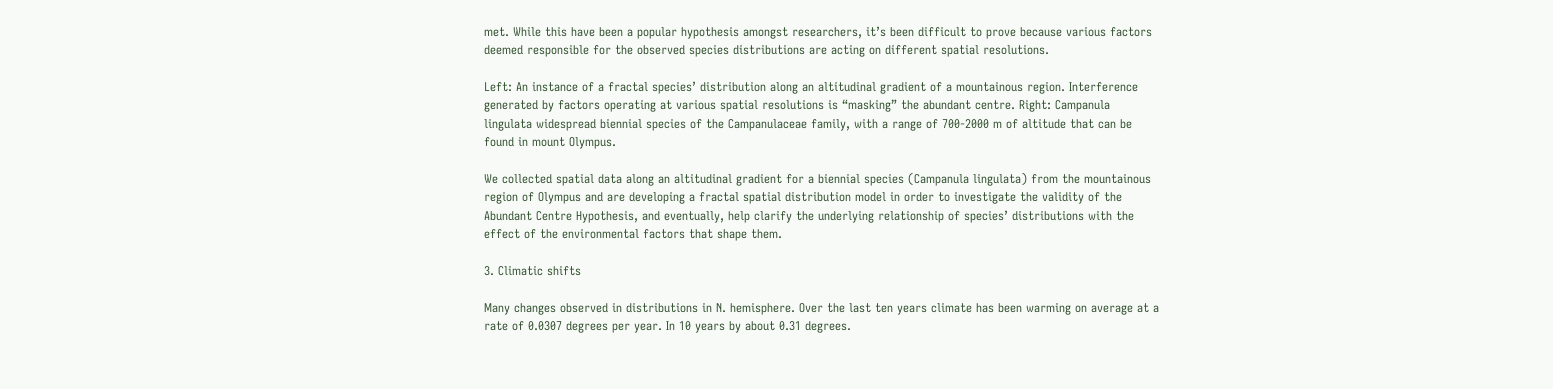met. While this have been a popular hypothesis amongst researchers, it’s been difficult to prove because various factors deemed responsible for the observed species distributions are acting on different spatial resolutions.

Left: An instance of a fractal species’ distribution along an altitudinal gradient of a mountainous region. Interference generated by factors operating at various spatial resolutions is “masking” the abundant centre. Right: Campanula lingulata widespread biennial species of the Campanulaceae family, with a range of 700-2000 m of altitude that can be found in mount Olympus.

We collected spatial data along an altitudinal gradient for a biennial species (Campanula lingulata) from the mountainous region of Olympus and are developing a fractal spatial distribution model in order to investigate the validity of the Abundant Centre Hypothesis, and eventually, help clarify the underlying relationship of species’ distributions with the effect of the environmental factors that shape them.

3. Climatic shifts

Many changes observed in distributions in N. hemisphere. Over the last ten years climate has been warming on average at a rate of 0.0307 degrees per year. In 10 years by about 0.31 degrees.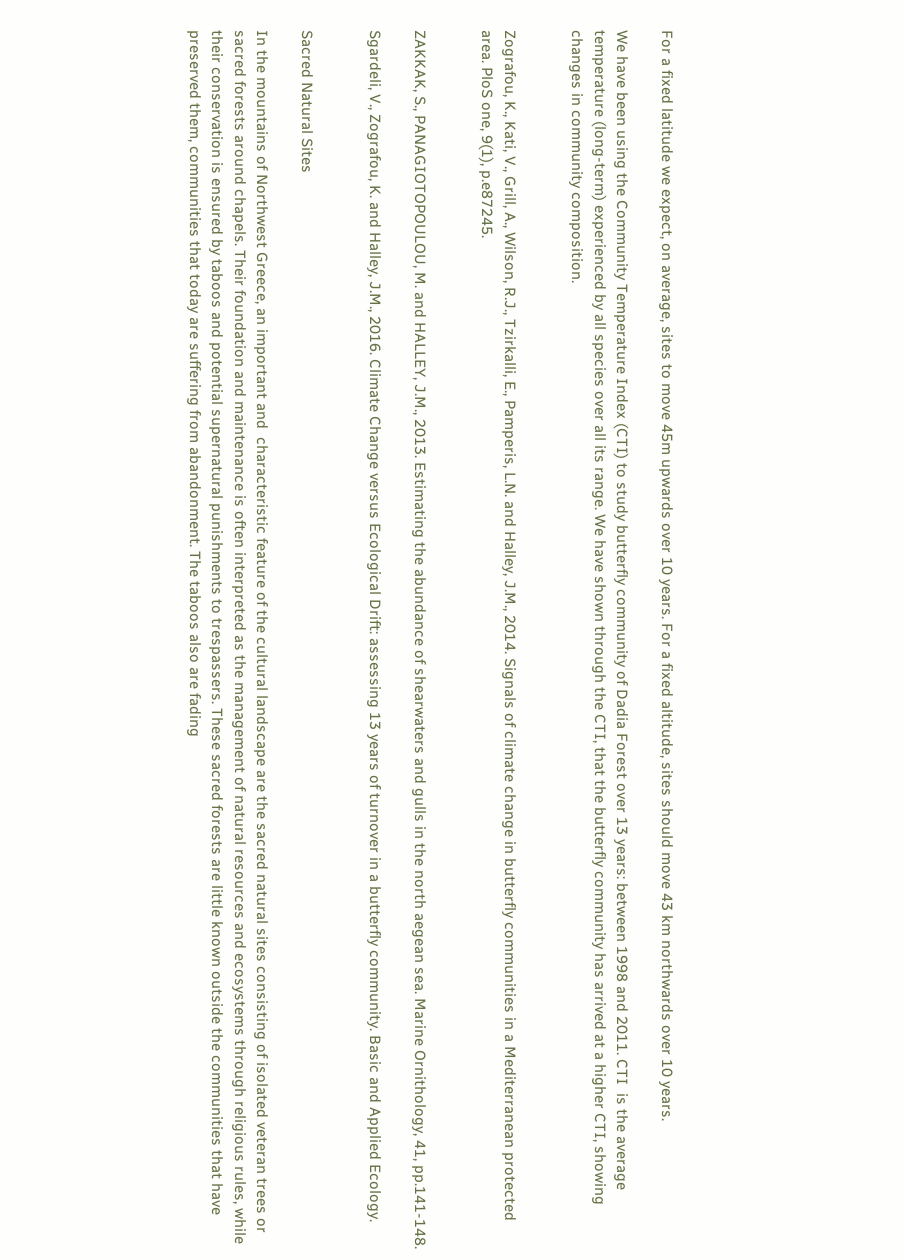For a fixed latitude we expect, on average, sites to move 45m upwards over 10 years. For a fixed altitude, sites should move 43 km northwards over 10 years.

We have been using the Community Temperature Index (CTI) to study butterfly community of Dadia Forest over 13 years: between 1998 and 2011. CTI  is the average temperature (long-term) experienced by all species over all its range. We have shown through the CTI, that the butterfly community has arrived at a higher CTI, showing changes in community composition.


Zografou, K., Kati, V., Grill, A., Wilson, R.J., Tzirkalli, E., Pamperis, L.N. and Halley, J.M., 2014. Signals of climate change in butterfly communities in a Mediterranean protected area. PloS one, 9(1), p.e87245.


ZAKKAK, S., PANAGIOTOPOULOU, M. and HALLEY, J.M., 2013. Estimating the abundance of shearwaters and gulls in the north aegean sea. Marine Ornithology, 41, pp.141-148.

Sgardeli, V., Zografou, K. and Halley, J.M., 2016. Climate Change versus Ecological Drift: assessing 13 years of turnover in a butterfly community. Basic and Applied Ecology.


Sacred Natural Sites

In the mountains of Northwest Greece, an important and  characteristic feature of the cultural landscape are the sacred natural sites consisting of isolated veteran trees or sacred forests around chapels. Their foundation and maintenance is often interpreted as the management of natural resources and ecosystems through religious rules, while their conservation is ensured by taboos and potential supernatural punishments to trespassers. These sacred forests are little known outside the communities that have preserved them, communities that today are suffering from abandonment. The taboos also are fading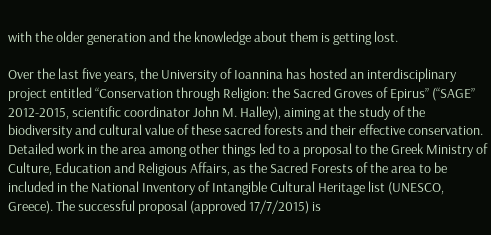with the older generation and the knowledge about them is getting lost.

Over the last five years, the University of Ioannina has hosted an interdisciplinary project entitled “Conservation through Religion: the Sacred Groves of Epirus” (“SAGE” 2012-2015, scientific coordinator John M. Halley), aiming at the study of the biodiversity and cultural value of these sacred forests and their effective conservation. Detailed work in the area among other things led to a proposal to the Greek Ministry of Culture, Education and Religious Affairs, as the Sacred Forests of the area to be included in the National Inventory of Intangible Cultural Heritage list (UNESCO, Greece). The successful proposal (approved 17/7/2015) is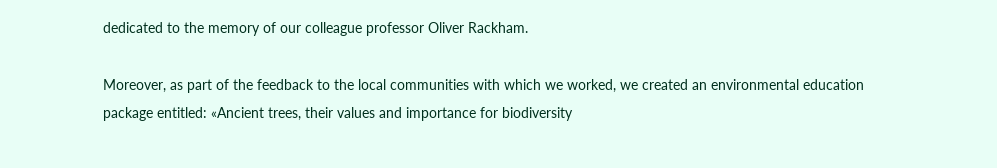dedicated to the memory of our colleague professor Oliver Rackham.

Moreover, as part of the feedback to the local communities with which we worked, we created an environmental education package entitled: «Ancient trees, their values and importance for biodiversity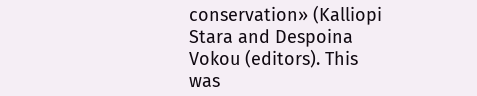conservation» (Kalliopi Stara and Despoina Vokou (editors). This was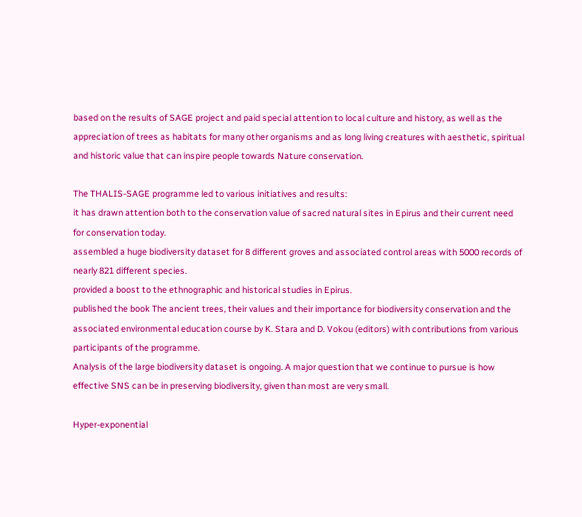based on the results of SAGE project and paid special attention to local culture and history, as well as the appreciation of trees as habitats for many other organisms and as long living creatures with aesthetic, spiritual and historic value that can inspire people towards Nature conservation.

The THALIS-SAGE programme led to various initiatives and results:
it has drawn attention both to the conservation value of sacred natural sites in Epirus and their current need for conservation today.
assembled a huge biodiversity dataset for 8 different groves and associated control areas with 5000 records of nearly 821 different species.
provided a boost to the ethnographic and historical studies in Epirus.
published the book The ancient trees, their values and their importance for biodiversity conservation and the associated environmental education course by K. Stara and D. Vokou (editors) with contributions from various participants of the programme.
Analysis of the large biodiversity dataset is ongoing. A major question that we continue to pursue is how effective SNS can be in preserving biodiversity, given than most are very small.

Hyper-exponential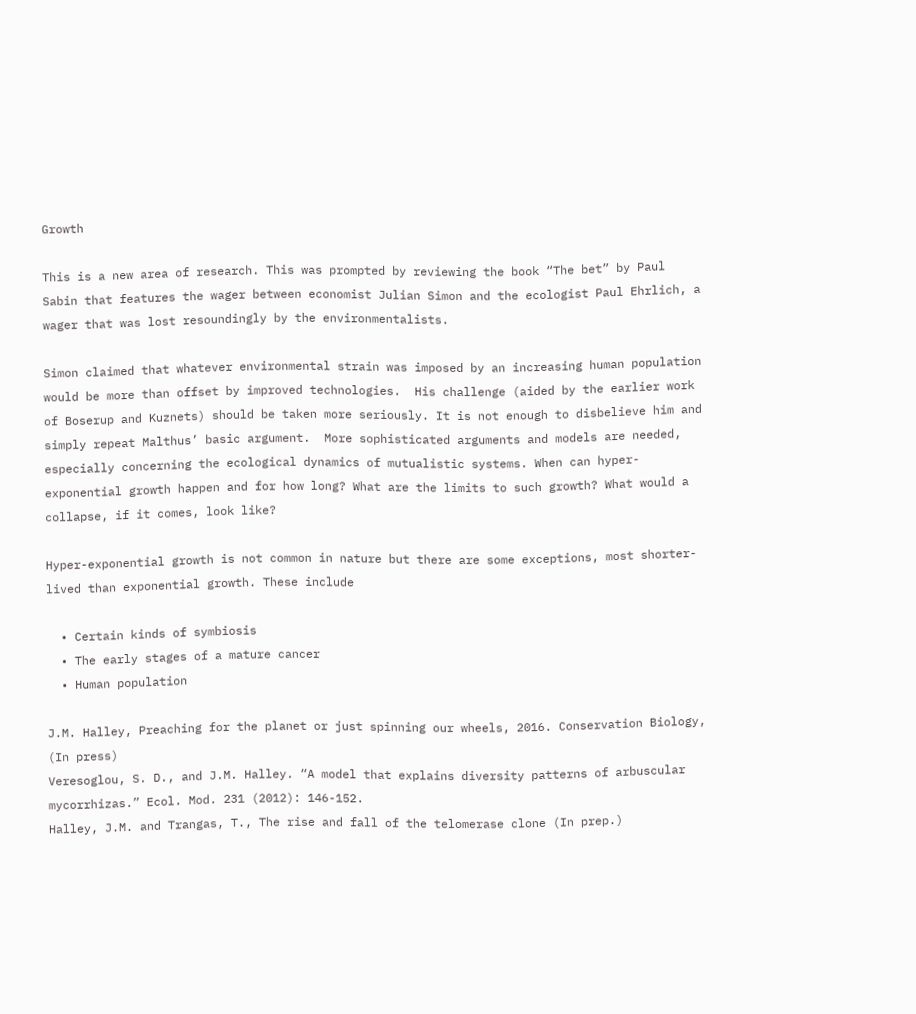Growth

This is a new area of research. This was prompted by reviewing the book “The bet” by Paul Sabin that features the wager between economist Julian Simon and the ecologist Paul Ehrlich, a wager that was lost resoundingly by the environmentalists.

Simon claimed that whatever environmental strain was imposed by an increasing human population would be more than offset by improved technologies.  His challenge (aided by the earlier work of Boserup and Kuznets) should be taken more seriously. It is not enough to disbelieve him and simply repeat Malthus’ basic argument.  More sophisticated arguments and models are needed, especially concerning the ecological dynamics of mutualistic systems. When can hyper-exponential growth happen and for how long? What are the limits to such growth? What would a collapse, if it comes, look like?

Hyper-exponential growth is not common in nature but there are some exceptions, most shorter-lived than exponential growth. These include

  • Certain kinds of symbiosis
  • The early stages of a mature cancer
  • Human population

J.M. Halley, Preaching for the planet or just spinning our wheels, 2016. Conservation Biology, (In press)
Veresoglou, S. D., and J.M. Halley. “A model that explains diversity patterns of arbuscular mycorrhizas.” Ecol. Mod. 231 (2012): 146-152.
Halley, J.M. and Trangas, T., The rise and fall of the telomerase clone (In prep.)